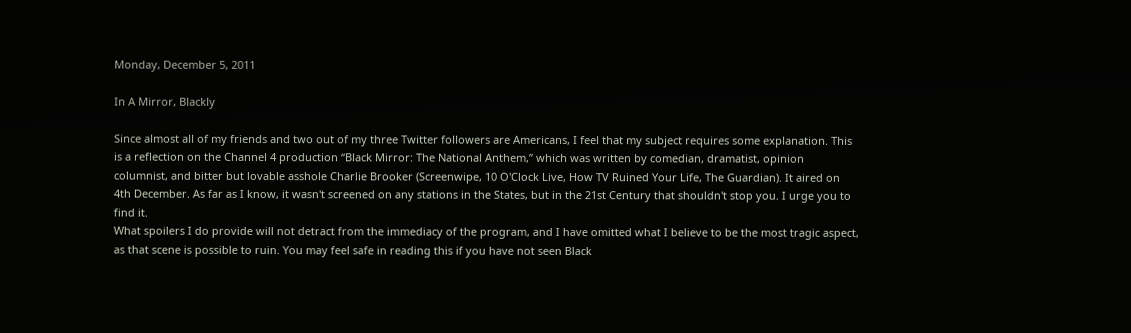Monday, December 5, 2011

In A Mirror, Blackly

Since almost all of my friends and two out of my three Twitter followers are Americans, I feel that my subject requires some explanation. This is a reflection on the Channel 4 production “Black Mirror: The National Anthem,” which was written by comedian, dramatist, opinion columnist, and bitter but lovable asshole Charlie Brooker (Screenwipe, 10 O'Clock Live, How TV Ruined Your Life, The Guardian). It aired on 4th December. As far as I know, it wasn't screened on any stations in the States, but in the 21st Century that shouldn't stop you. I urge you to find it.
What spoilers I do provide will not detract from the immediacy of the program, and I have omitted what I believe to be the most tragic aspect, as that scene is possible to ruin. You may feel safe in reading this if you have not seen Black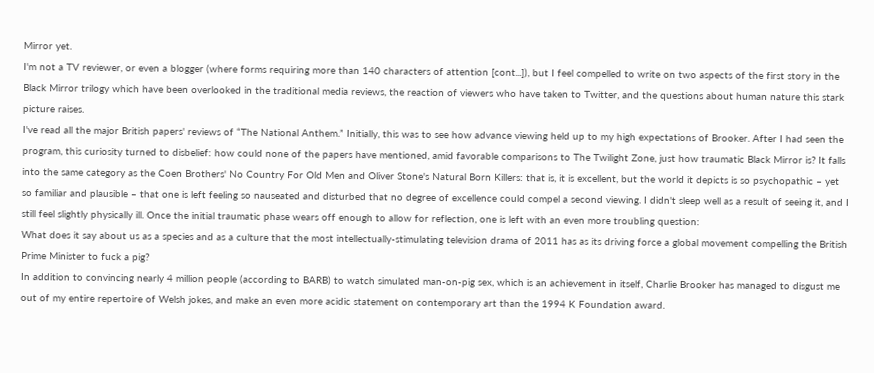Mirror yet.
I'm not a TV reviewer, or even a blogger (where forms requiring more than 140 characters of attention [cont...]), but I feel compelled to write on two aspects of the first story in the Black Mirror trilogy which have been overlooked in the traditional media reviews, the reaction of viewers who have taken to Twitter, and the questions about human nature this stark picture raises.
I've read all the major British papers' reviews of “The National Anthem.” Initially, this was to see how advance viewing held up to my high expectations of Brooker. After I had seen the program, this curiosity turned to disbelief: how could none of the papers have mentioned, amid favorable comparisons to The Twilight Zone, just how traumatic Black Mirror is? It falls into the same category as the Coen Brothers' No Country For Old Men and Oliver Stone's Natural Born Killers: that is, it is excellent, but the world it depicts is so psychopathic – yet so familiar and plausible – that one is left feeling so nauseated and disturbed that no degree of excellence could compel a second viewing. I didn't sleep well as a result of seeing it, and I still feel slightly physically ill. Once the initial traumatic phase wears off enough to allow for reflection, one is left with an even more troubling question:
What does it say about us as a species and as a culture that the most intellectually-stimulating television drama of 2011 has as its driving force a global movement compelling the British Prime Minister to fuck a pig?
In addition to convincing nearly 4 million people (according to BARB) to watch simulated man-on-pig sex, which is an achievement in itself, Charlie Brooker has managed to disgust me out of my entire repertoire of Welsh jokes, and make an even more acidic statement on contemporary art than the 1994 K Foundation award.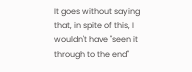It goes without saying that, in spite of this, I wouldn't have "seen it through to the end"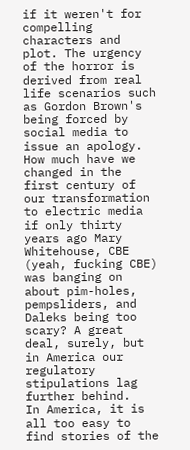if it weren't for compelling characters and plot. The urgency of the horror is derived from real life scenarios such as Gordon Brown's being forced by social media to issue an apology.
How much have we changed in the first century of our transformation to electric media if only thirty years ago Mary Whitehouse, CBE (yeah, fucking CBE) was banging on about pim-holes, pempsliders, and Daleks being too scary? A great deal, surely, but in America our regulatory stipulations lag further behind.
In America, it is all too easy to find stories of the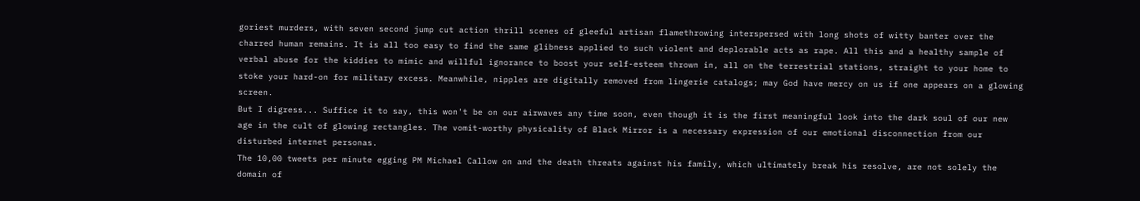goriest murders, with seven second jump cut action thrill scenes of gleeful artisan flamethrowing interspersed with long shots of witty banter over the charred human remains. It is all too easy to find the same glibness applied to such violent and deplorable acts as rape. All this and a healthy sample of verbal abuse for the kiddies to mimic and willful ignorance to boost your self-esteem thrown in, all on the terrestrial stations, straight to your home to stoke your hard-on for military excess. Meanwhile, nipples are digitally removed from lingerie catalogs; may God have mercy on us if one appears on a glowing screen.
But I digress... Suffice it to say, this won't be on our airwaves any time soon, even though it is the first meaningful look into the dark soul of our new age in the cult of glowing rectangles. The vomit-worthy physicality of Black Mirror is a necessary expression of our emotional disconnection from our disturbed internet personas.
The 10,00 tweets per minute egging PM Michael Callow on and the death threats against his family, which ultimately break his resolve, are not solely the domain of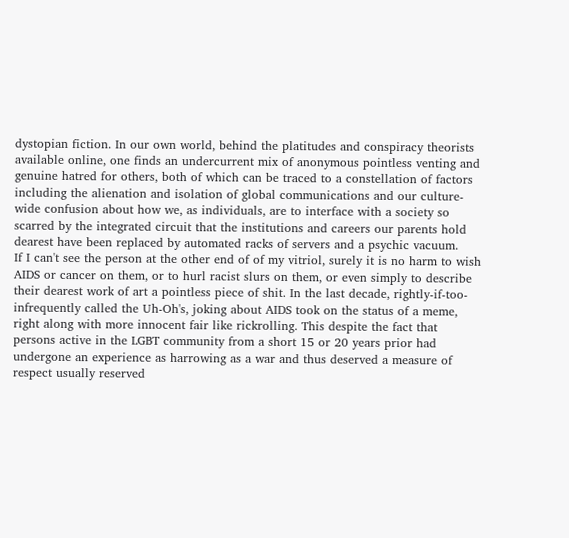dystopian fiction. In our own world, behind the platitudes and conspiracy theorists available online, one finds an undercurrent mix of anonymous pointless venting and genuine hatred for others, both of which can be traced to a constellation of factors including the alienation and isolation of global communications and our culture-wide confusion about how we, as individuals, are to interface with a society so scarred by the integrated circuit that the institutions and careers our parents hold dearest have been replaced by automated racks of servers and a psychic vacuum.
If I can't see the person at the other end of of my vitriol, surely it is no harm to wish AIDS or cancer on them, or to hurl racist slurs on them, or even simply to describe their dearest work of art a pointless piece of shit. In the last decade, rightly-if-too-infrequently called the Uh-Oh's, joking about AIDS took on the status of a meme, right along with more innocent fair like rickrolling. This despite the fact that persons active in the LGBT community from a short 15 or 20 years prior had undergone an experience as harrowing as a war and thus deserved a measure of respect usually reserved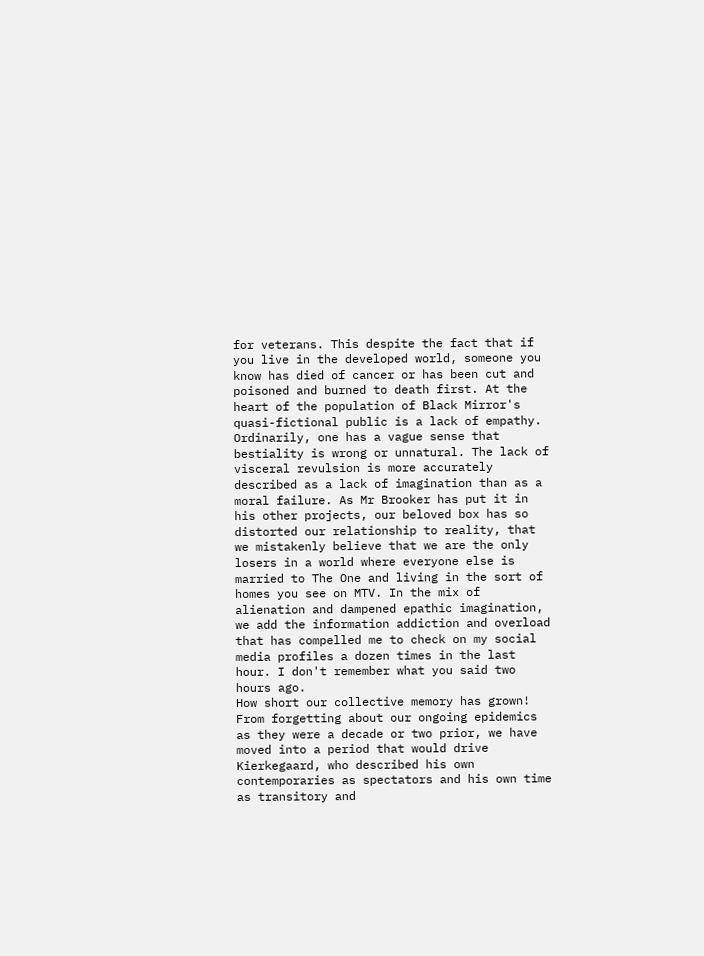for veterans. This despite the fact that if you live in the developed world, someone you know has died of cancer or has been cut and poisoned and burned to death first. At the heart of the population of Black Mirror's quasi-fictional public is a lack of empathy.
Ordinarily, one has a vague sense that bestiality is wrong or unnatural. The lack of visceral revulsion is more accurately described as a lack of imagination than as a moral failure. As Mr Brooker has put it in his other projects, our beloved box has so distorted our relationship to reality, that we mistakenly believe that we are the only losers in a world where everyone else is married to The One and living in the sort of homes you see on MTV. In the mix of alienation and dampened epathic imagination, we add the information addiction and overload that has compelled me to check on my social media profiles a dozen times in the last hour. I don't remember what you said two hours ago.
How short our collective memory has grown! From forgetting about our ongoing epidemics as they were a decade or two prior, we have moved into a period that would drive Kierkegaard, who described his own contemporaries as spectators and his own time as transitory and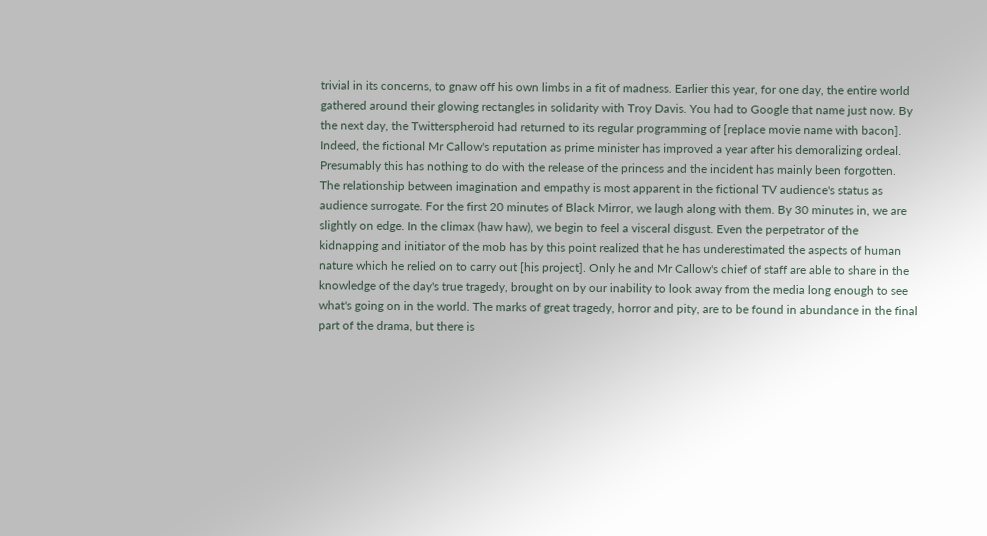trivial in its concerns, to gnaw off his own limbs in a fit of madness. Earlier this year, for one day, the entire world gathered around their glowing rectangles in solidarity with Troy Davis. You had to Google that name just now. By the next day, the Twitterspheroid had returned to its regular programming of [replace movie name with bacon]. Indeed, the fictional Mr Callow's reputation as prime minister has improved a year after his demoralizing ordeal. Presumably this has nothing to do with the release of the princess and the incident has mainly been forgotten.
The relationship between imagination and empathy is most apparent in the fictional TV audience's status as audience surrogate. For the first 20 minutes of Black Mirror, we laugh along with them. By 30 minutes in, we are slightly on edge. In the climax (haw haw), we begin to feel a visceral disgust. Even the perpetrator of the kidnapping and initiator of the mob has by this point realized that he has underestimated the aspects of human nature which he relied on to carry out [his project]. Only he and Mr Callow's chief of staff are able to share in the knowledge of the day's true tragedy, brought on by our inability to look away from the media long enough to see what's going on in the world. The marks of great tragedy, horror and pity, are to be found in abundance in the final part of the drama, but there is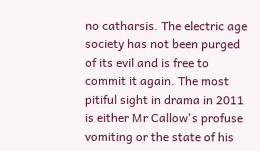no catharsis. The electric age society has not been purged of its evil and is free to commit it again. The most pitiful sight in drama in 2011 is either Mr Callow's profuse vomiting or the state of his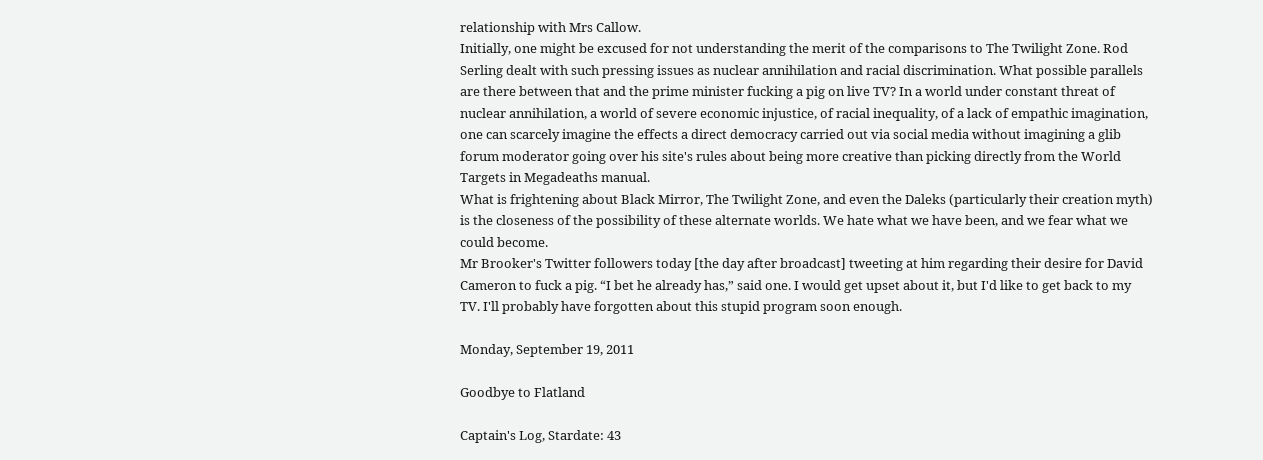relationship with Mrs Callow.
Initially, one might be excused for not understanding the merit of the comparisons to The Twilight Zone. Rod Serling dealt with such pressing issues as nuclear annihilation and racial discrimination. What possible parallels are there between that and the prime minister fucking a pig on live TV? In a world under constant threat of nuclear annihilation, a world of severe economic injustice, of racial inequality, of a lack of empathic imagination, one can scarcely imagine the effects a direct democracy carried out via social media without imagining a glib forum moderator going over his site's rules about being more creative than picking directly from the World Targets in Megadeaths manual.
What is frightening about Black Mirror, The Twilight Zone, and even the Daleks (particularly their creation myth) is the closeness of the possibility of these alternate worlds. We hate what we have been, and we fear what we could become.
Mr Brooker's Twitter followers today [the day after broadcast] tweeting at him regarding their desire for David Cameron to fuck a pig. “I bet he already has,” said one. I would get upset about it, but I'd like to get back to my TV. I'll probably have forgotten about this stupid program soon enough.

Monday, September 19, 2011

Goodbye to Flatland

Captain's Log, Stardate: 43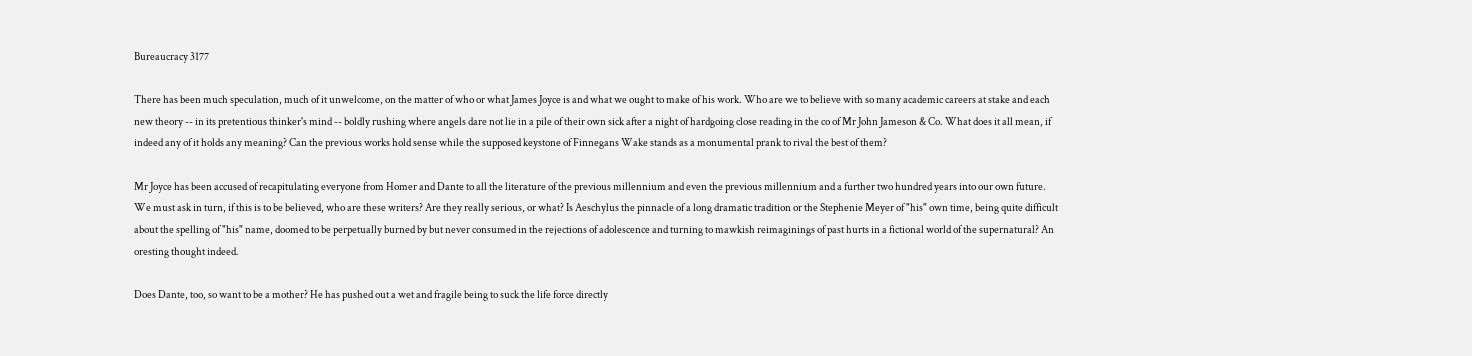Bureaucracy 3177

There has been much speculation, much of it unwelcome, on the matter of who or what James Joyce is and what we ought to make of his work. Who are we to believe with so many academic careers at stake and each new theory -- in its pretentious thinker's mind -- boldly rushing where angels dare not lie in a pile of their own sick after a night of hardgoing close reading in the co of Mr John Jameson & Co. What does it all mean, if indeed any of it holds any meaning? Can the previous works hold sense while the supposed keystone of Finnegans Wake stands as a monumental prank to rival the best of them?

Mr Joyce has been accused of recapitulating everyone from Homer and Dante to all the literature of the previous millennium and even the previous millennium and a further two hundred years into our own future. We must ask in turn, if this is to be believed, who are these writers? Are they really serious, or what? Is Aeschylus the pinnacle of a long dramatic tradition or the Stephenie Meyer of "his" own time, being quite difficult about the spelling of "his" name, doomed to be perpetually burned by but never consumed in the rejections of adolescence and turning to mawkish reimaginings of past hurts in a fictional world of the supernatural? An oresting thought indeed.

Does Dante, too, so want to be a mother? He has pushed out a wet and fragile being to suck the life force directly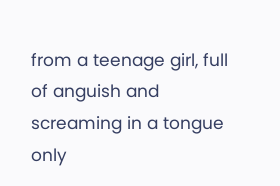from a teenage girl, full of anguish and screaming in a tongue only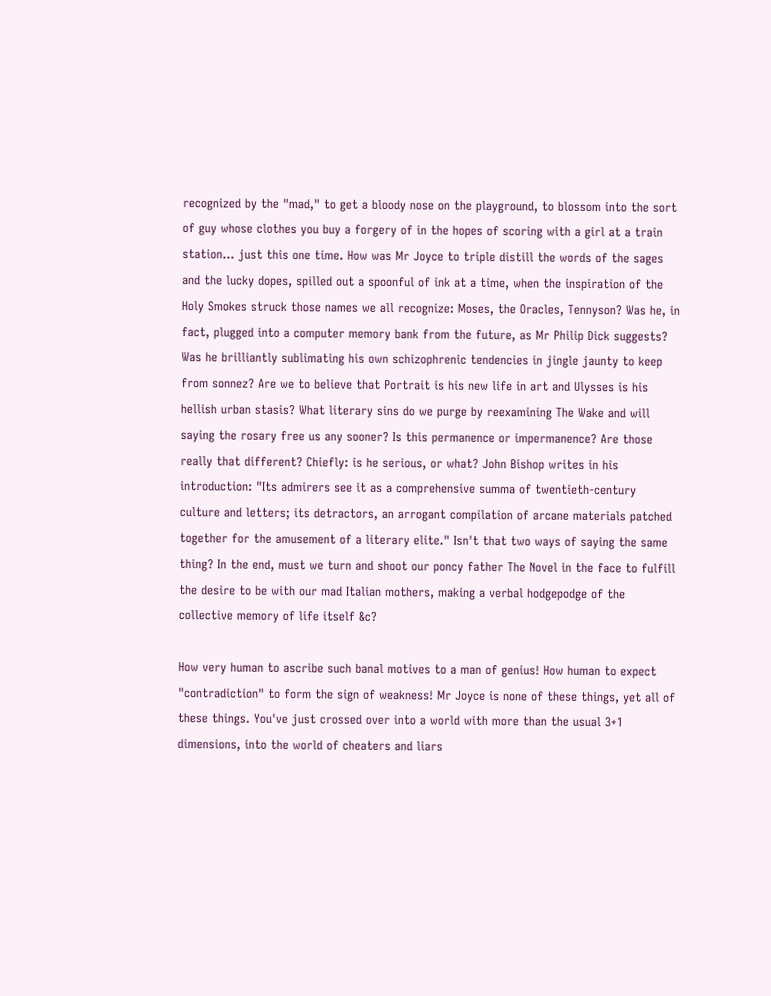recognized by the "mad," to get a bloody nose on the playground, to blossom into the sort of guy whose clothes you buy a forgery of in the hopes of scoring with a girl at a train station... just this one time. How was Mr Joyce to triple distill the words of the sages and the lucky dopes, spilled out a spoonful of ink at a time, when the inspiration of the Holy Smokes struck those names we all recognize: Moses, the Oracles, Tennyson? Was he, in fact, plugged into a computer memory bank from the future, as Mr Philip Dick suggests? Was he brilliantly sublimating his own schizophrenic tendencies in jingle jaunty to keep from sonnez? Are we to believe that Portrait is his new life in art and Ulysses is his hellish urban stasis? What literary sins do we purge by reexamining The Wake and will saying the rosary free us any sooner? Is this permanence or impermanence? Are those really that different? Chiefly: is he serious, or what? John Bishop writes in his introduction: "Its admirers see it as a comprehensive summa of twentieth-century culture and letters; its detractors, an arrogant compilation of arcane materials patched together for the amusement of a literary elite." Isn't that two ways of saying the same thing? In the end, must we turn and shoot our poncy father The Novel in the face to fulfill the desire to be with our mad Italian mothers, making a verbal hodgepodge of the collective memory of life itself &c?

How very human to ascribe such banal motives to a man of genius! How human to expect "contradiction" to form the sign of weakness! Mr Joyce is none of these things, yet all of these things. You've just crossed over into a world with more than the usual 3+1 dimensions, into the world of cheaters and liars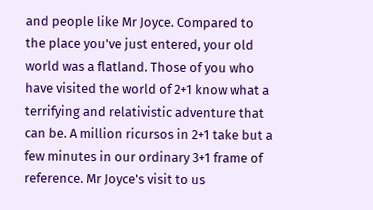and people like Mr Joyce. Compared to the place you've just entered, your old world was a flatland. Those of you who have visited the world of 2+1 know what a terrifying and relativistic adventure that can be. A million ricursos in 2+1 take but a few minutes in our ordinary 3+1 frame of reference. Mr Joyce's visit to us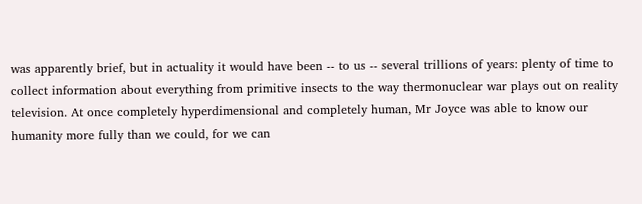was apparently brief, but in actuality it would have been -- to us -- several trillions of years: plenty of time to collect information about everything from primitive insects to the way thermonuclear war plays out on reality television. At once completely hyperdimensional and completely human, Mr Joyce was able to know our humanity more fully than we could, for we can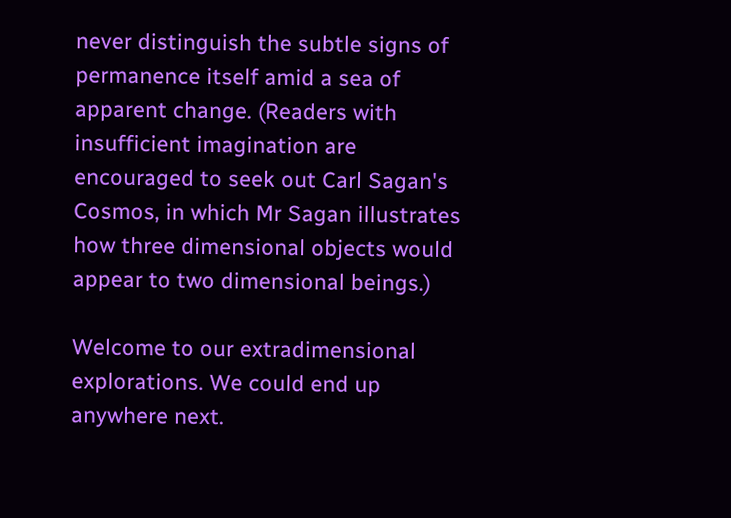never distinguish the subtle signs of permanence itself amid a sea of apparent change. (Readers with insufficient imagination are encouraged to seek out Carl Sagan's Cosmos, in which Mr Sagan illustrates how three dimensional objects would appear to two dimensional beings.)

Welcome to our extradimensional explorations. We could end up anywhere next.